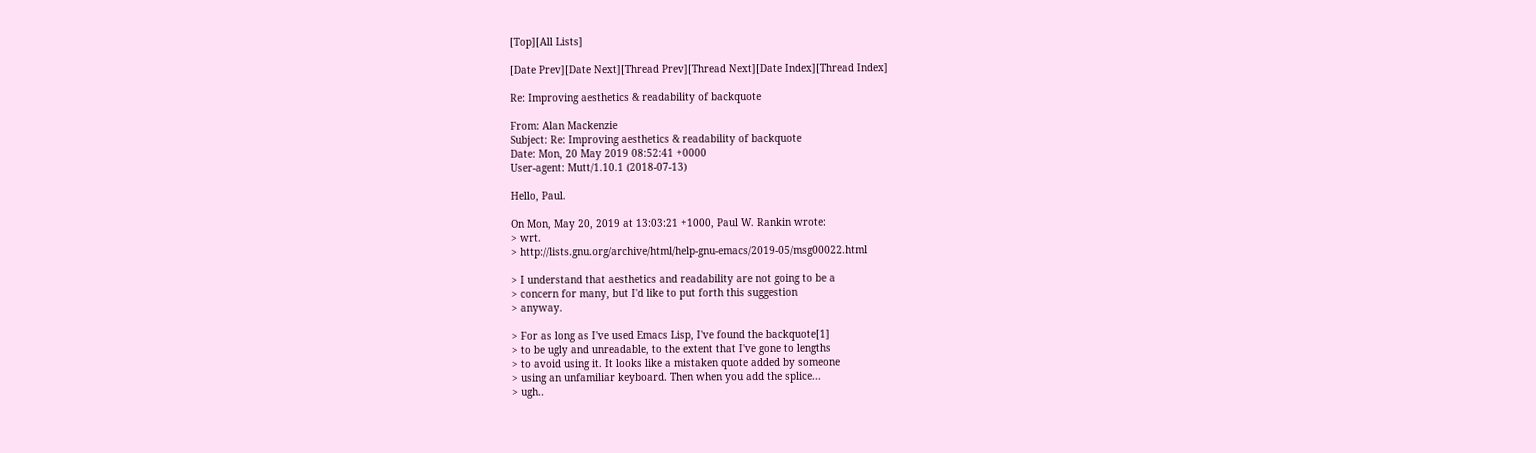[Top][All Lists]

[Date Prev][Date Next][Thread Prev][Thread Next][Date Index][Thread Index]

Re: Improving aesthetics & readability of backquote

From: Alan Mackenzie
Subject: Re: Improving aesthetics & readability of backquote
Date: Mon, 20 May 2019 08:52:41 +0000
User-agent: Mutt/1.10.1 (2018-07-13)

Hello, Paul.

On Mon, May 20, 2019 at 13:03:21 +1000, Paul W. Rankin wrote:
> wrt.
> http://lists.gnu.org/archive/html/help-gnu-emacs/2019-05/msg00022.html

> I understand that aesthetics and readability are not going to be a
> concern for many, but I'd like to put forth this suggestion
> anyway.

> For as long as I've used Emacs Lisp, I've found the backquote[1]
> to be ugly and unreadable, to the extent that I've gone to lengths
> to avoid using it. It looks like a mistaken quote added by someone
> using an unfamiliar keyboard. Then when you add the splice...
> ugh..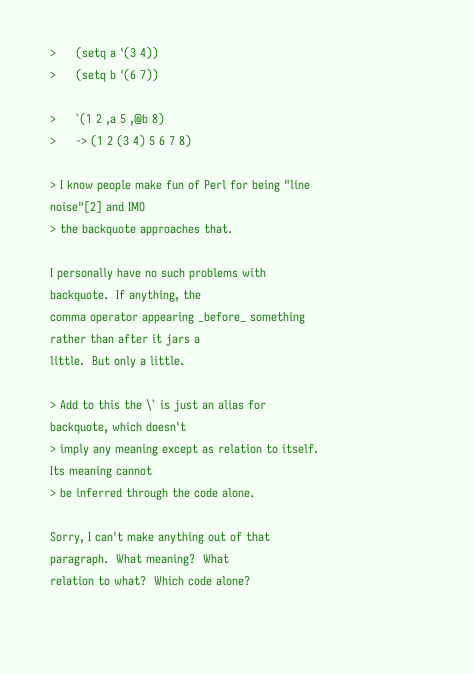>     (setq a '(3 4))
>     (setq b '(6 7))

>     `(1 2 ,a 5 ,@b 8)
>     -> (1 2 (3 4) 5 6 7 8)

> I know people make fun of Perl for being "line noise"[2] and IMO
> the backquote approaches that.

I personally have no such problems with backquote.  If anything, the
comma operator appearing _before_ something rather than after it jars a
little.  But only a little.

> Add to this the \` is just an alias for backquote, which doesn't
> imply any meaning except as relation to itself. Its meaning cannot
> be inferred through the code alone.

Sorry, I can't make anything out of that paragraph.  What meaning?  What
relation to what?  Which code alone?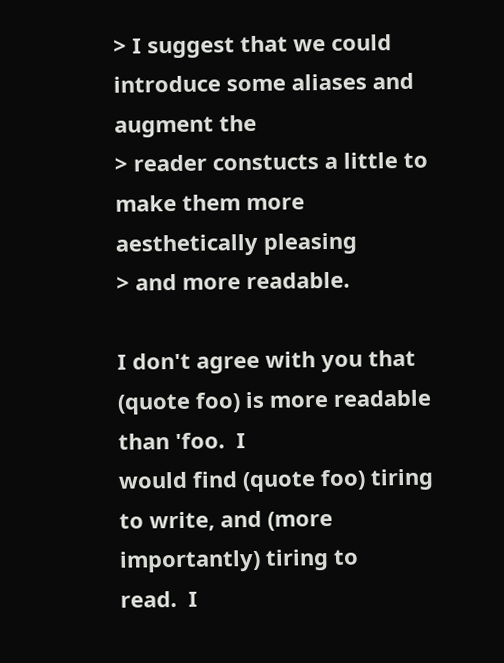> I suggest that we could introduce some aliases and augment the
> reader constucts a little to make them more aesthetically pleasing
> and more readable.

I don't agree with you that (quote foo) is more readable than 'foo.  I
would find (quote foo) tiring to write, and (more importantly) tiring to
read.  I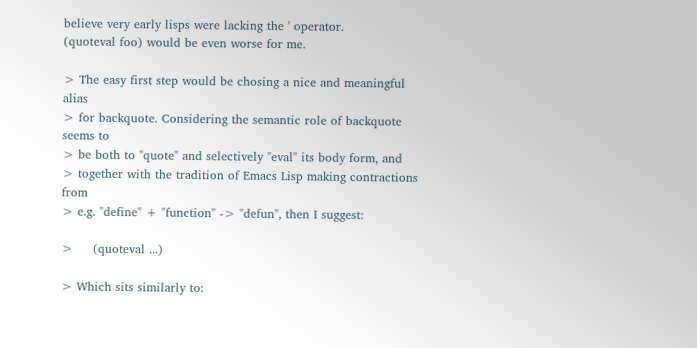believe very early lisps were lacking the ' operator.
(quoteval foo) would be even worse for me.

> The easy first step would be chosing a nice and meaningful alias
> for backquote. Considering the semantic role of backquote seems to
> be both to "quote" and selectively "eval" its body form, and
> together with the tradition of Emacs Lisp making contractions from
> e.g. "define" + "function" -> "defun", then I suggest:

>     (quoteval ...)

> Which sits similarly to: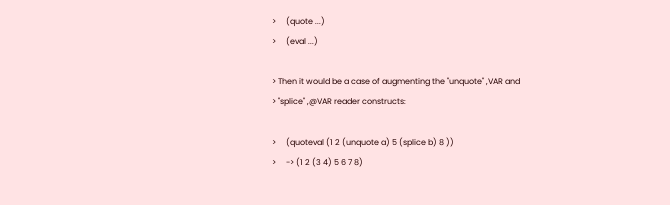>     (quote ...)
>     (eval ...)

> Then it would be a case of augmenting the "unquote" ,VAR and
> "splice" ,@VAR reader constructs:

>     (quoteval (1 2 (unquote a) 5 (splice b) 8 ))
>     -> (1 2 (3 4) 5 6 7 8)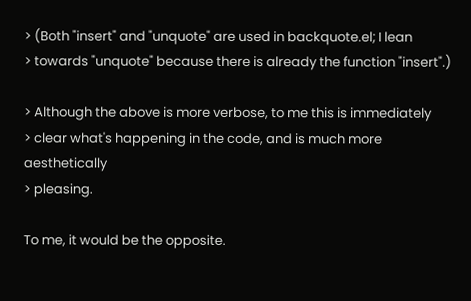> (Both "insert" and "unquote" are used in backquote.el; I lean
> towards "unquote" because there is already the function "insert".)

> Although the above is more verbose, to me this is immediately
> clear what's happening in the code, and is much more aesthetically
> pleasing.

To me, it would be the opposite.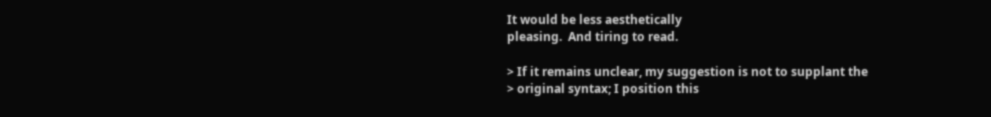It would be less aesthetically
pleasing.  And tiring to read.

> If it remains unclear, my suggestion is not to supplant the
> original syntax; I position this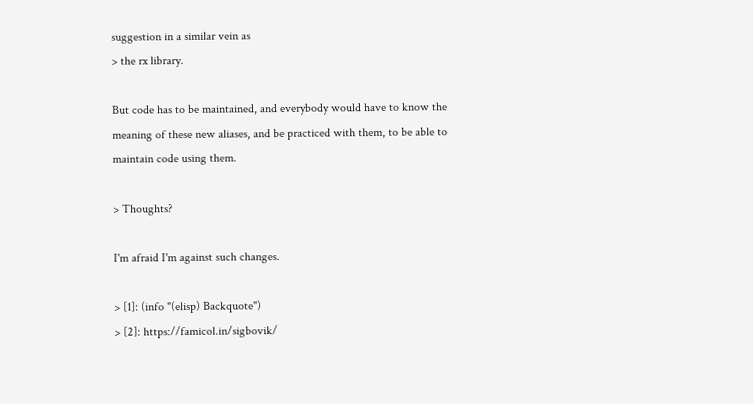suggestion in a similar vein as
> the rx library.

But code has to be maintained, and everybody would have to know the
meaning of these new aliases, and be practiced with them, to be able to
maintain code using them.

> Thoughts?

I'm afraid I'm against such changes.

> [1]: (info "(elisp) Backquote")
> [2]: https://famicol.in/sigbovik/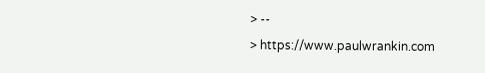> --
> https://www.paulwrankin.com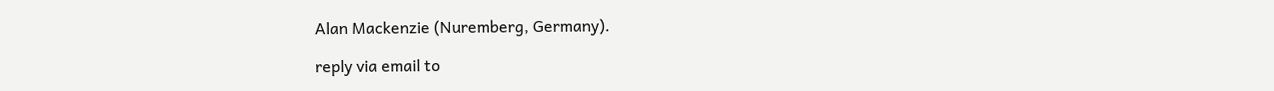Alan Mackenzie (Nuremberg, Germany).

reply via email to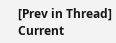[Prev in Thread] Current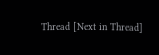Thread [Next in Thread]